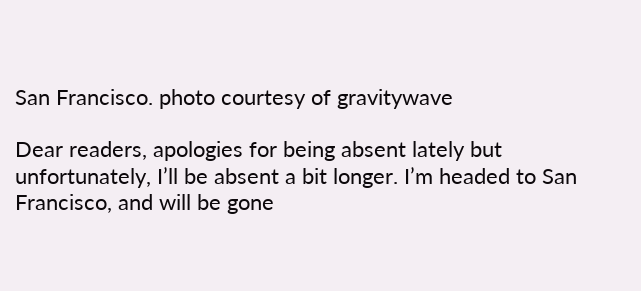San Francisco. photo courtesy of gravitywave

Dear readers, apologies for being absent lately but unfortunately, I’ll be absent a bit longer. I’m headed to San Francisco, and will be gone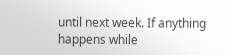until next week. If anything happens while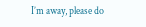I’m away, please do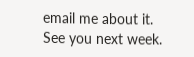email me about it. See you next week.